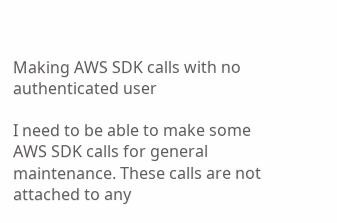Making AWS SDK calls with no authenticated user

I need to be able to make some AWS SDK calls for general maintenance. These calls are not attached to any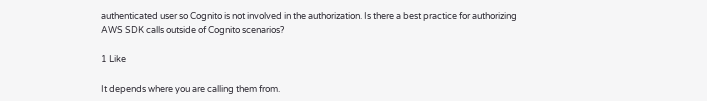authenticated user so Cognito is not involved in the authorization. Is there a best practice for authorizing AWS SDK calls outside of Cognito scenarios?

1 Like

It depends where you are calling them from.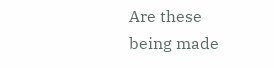Are these being made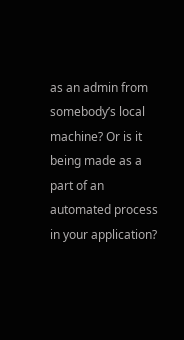as an admin from somebody’s local machine? Or is it being made as a part of an automated process in your application?